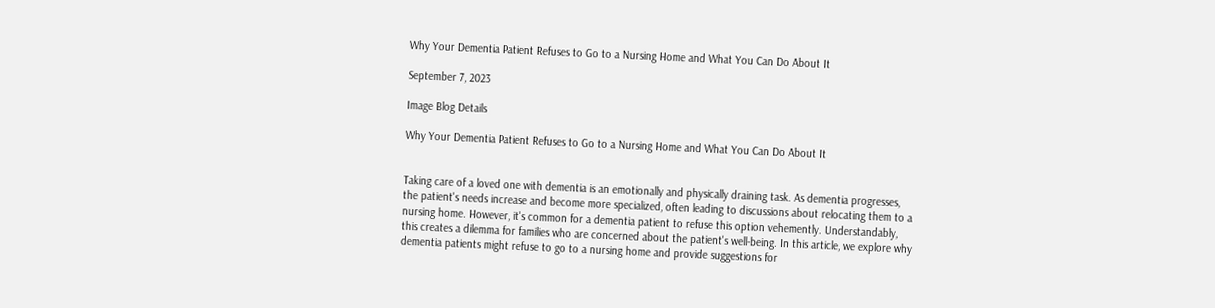Why Your Dementia Patient Refuses to Go to a Nursing Home and What You Can Do About It

September 7, 2023

Image Blog Details

Why Your Dementia Patient Refuses to Go to a Nursing Home and What You Can Do About It


Taking care of a loved one with dementia is an emotionally and physically draining task. As dementia progresses, the patient's needs increase and become more specialized, often leading to discussions about relocating them to a nursing home. However, it's common for a dementia patient to refuse this option vehemently. Understandably, this creates a dilemma for families who are concerned about the patient's well-being. In this article, we explore why dementia patients might refuse to go to a nursing home and provide suggestions for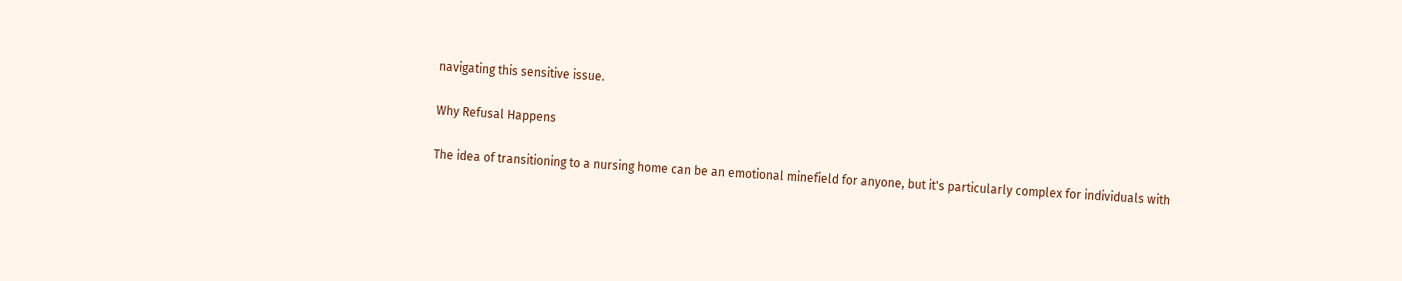navigating this sensitive issue.

Why Refusal Happens

The idea of transitioning to a nursing home can be an emotional minefield for anyone, but it's particularly complex for individuals with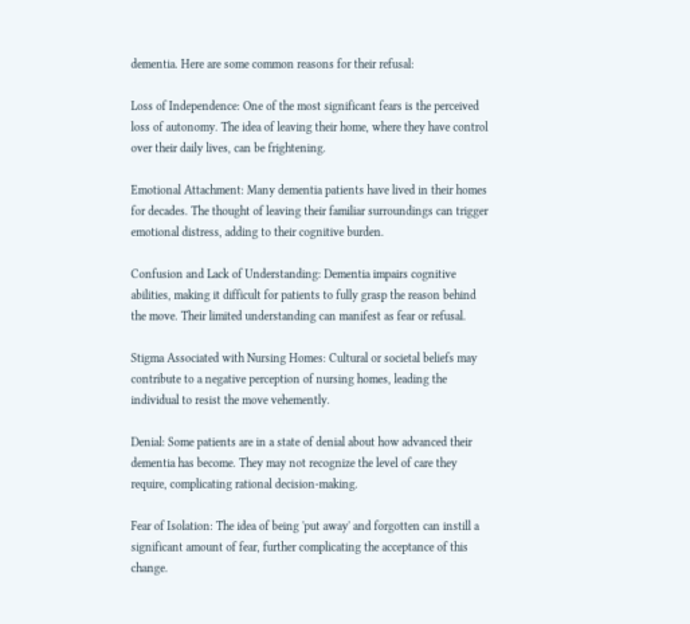dementia. Here are some common reasons for their refusal:

Loss of Independence: One of the most significant fears is the perceived loss of autonomy. The idea of leaving their home, where they have control over their daily lives, can be frightening.

Emotional Attachment: Many dementia patients have lived in their homes for decades. The thought of leaving their familiar surroundings can trigger emotional distress, adding to their cognitive burden.

Confusion and Lack of Understanding: Dementia impairs cognitive abilities, making it difficult for patients to fully grasp the reason behind the move. Their limited understanding can manifest as fear or refusal.

Stigma Associated with Nursing Homes: Cultural or societal beliefs may contribute to a negative perception of nursing homes, leading the individual to resist the move vehemently.

Denial: Some patients are in a state of denial about how advanced their dementia has become. They may not recognize the level of care they require, complicating rational decision-making.

Fear of Isolation: The idea of being 'put away' and forgotten can instill a significant amount of fear, further complicating the acceptance of this change.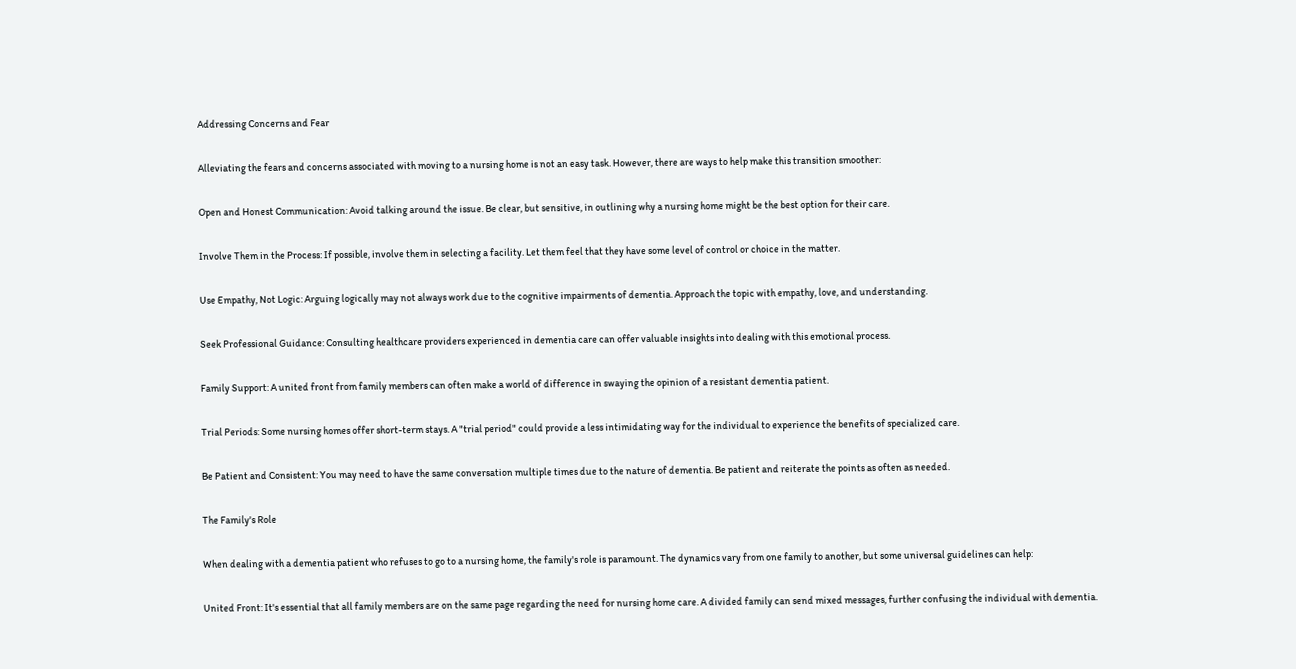Addressing Concerns and Fear

Alleviating the fears and concerns associated with moving to a nursing home is not an easy task. However, there are ways to help make this transition smoother:

Open and Honest Communication: Avoid talking around the issue. Be clear, but sensitive, in outlining why a nursing home might be the best option for their care.

Involve Them in the Process: If possible, involve them in selecting a facility. Let them feel that they have some level of control or choice in the matter.

Use Empathy, Not Logic: Arguing logically may not always work due to the cognitive impairments of dementia. Approach the topic with empathy, love, and understanding.

Seek Professional Guidance: Consulting healthcare providers experienced in dementia care can offer valuable insights into dealing with this emotional process.

Family Support: A united front from family members can often make a world of difference in swaying the opinion of a resistant dementia patient.

Trial Periods: Some nursing homes offer short-term stays. A "trial period" could provide a less intimidating way for the individual to experience the benefits of specialized care.

Be Patient and Consistent: You may need to have the same conversation multiple times due to the nature of dementia. Be patient and reiterate the points as often as needed.

The Family's Role

When dealing with a dementia patient who refuses to go to a nursing home, the family's role is paramount. The dynamics vary from one family to another, but some universal guidelines can help:

United Front: It's essential that all family members are on the same page regarding the need for nursing home care. A divided family can send mixed messages, further confusing the individual with dementia.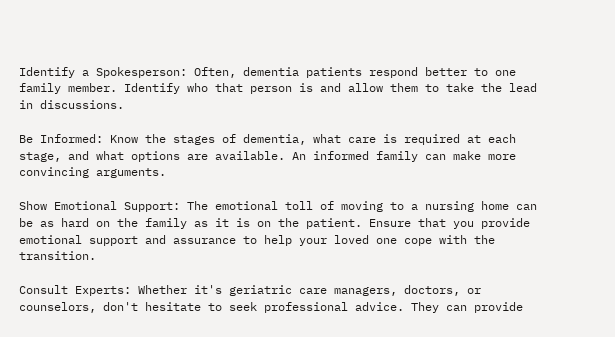Identify a Spokesperson: Often, dementia patients respond better to one family member. Identify who that person is and allow them to take the lead in discussions.

Be Informed: Know the stages of dementia, what care is required at each stage, and what options are available. An informed family can make more convincing arguments.

Show Emotional Support: The emotional toll of moving to a nursing home can be as hard on the family as it is on the patient. Ensure that you provide emotional support and assurance to help your loved one cope with the transition.

Consult Experts: Whether it's geriatric care managers, doctors, or counselors, don't hesitate to seek professional advice. They can provide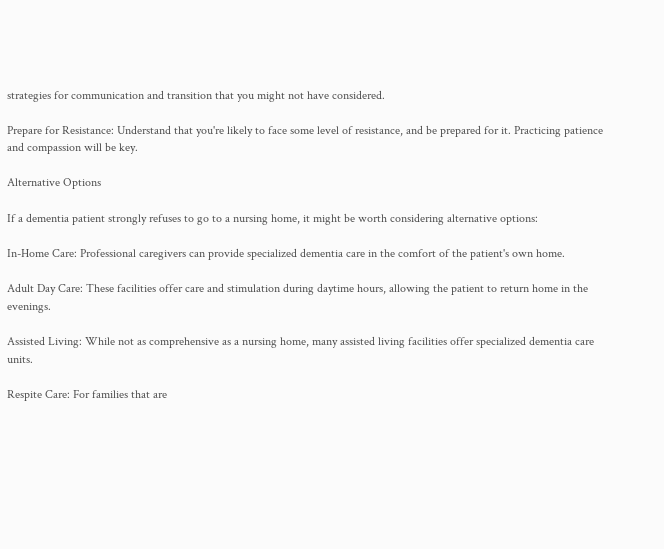strategies for communication and transition that you might not have considered.

Prepare for Resistance: Understand that you're likely to face some level of resistance, and be prepared for it. Practicing patience and compassion will be key.

Alternative Options

If a dementia patient strongly refuses to go to a nursing home, it might be worth considering alternative options:

In-Home Care: Professional caregivers can provide specialized dementia care in the comfort of the patient's own home.

Adult Day Care: These facilities offer care and stimulation during daytime hours, allowing the patient to return home in the evenings.

Assisted Living: While not as comprehensive as a nursing home, many assisted living facilities offer specialized dementia care units.

Respite Care: For families that are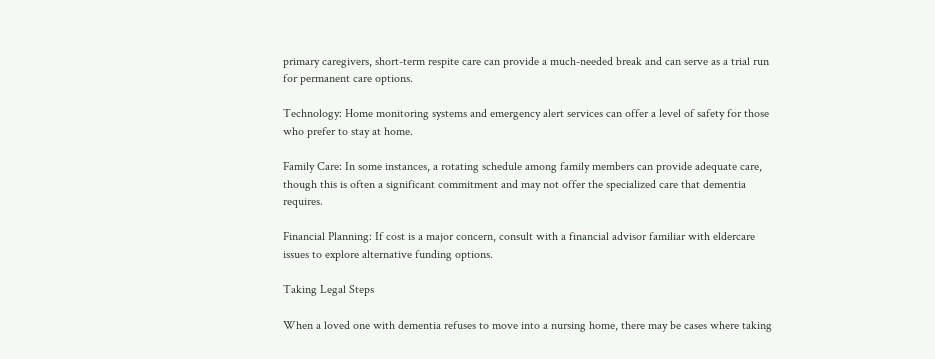primary caregivers, short-term respite care can provide a much-needed break and can serve as a trial run for permanent care options.

Technology: Home monitoring systems and emergency alert services can offer a level of safety for those who prefer to stay at home.

Family Care: In some instances, a rotating schedule among family members can provide adequate care, though this is often a significant commitment and may not offer the specialized care that dementia requires.

Financial Planning: If cost is a major concern, consult with a financial advisor familiar with eldercare issues to explore alternative funding options.

Taking Legal Steps

When a loved one with dementia refuses to move into a nursing home, there may be cases where taking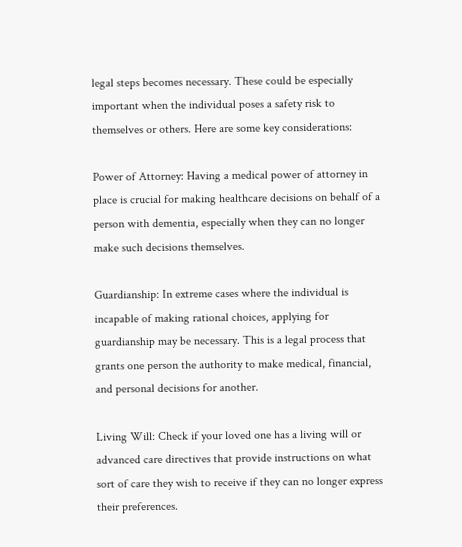legal steps becomes necessary. These could be especially important when the individual poses a safety risk to themselves or others. Here are some key considerations:

Power of Attorney: Having a medical power of attorney in place is crucial for making healthcare decisions on behalf of a person with dementia, especially when they can no longer make such decisions themselves.

Guardianship: In extreme cases where the individual is incapable of making rational choices, applying for guardianship may be necessary. This is a legal process that grants one person the authority to make medical, financial, and personal decisions for another.

Living Will: Check if your loved one has a living will or advanced care directives that provide instructions on what sort of care they wish to receive if they can no longer express their preferences.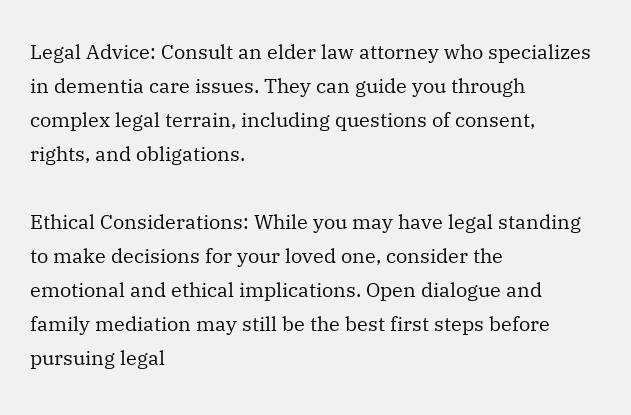Legal Advice: Consult an elder law attorney who specializes in dementia care issues. They can guide you through complex legal terrain, including questions of consent, rights, and obligations.

Ethical Considerations: While you may have legal standing to make decisions for your loved one, consider the emotional and ethical implications. Open dialogue and family mediation may still be the best first steps before pursuing legal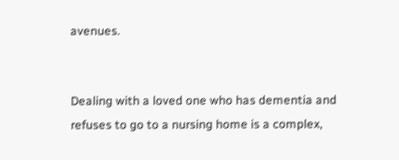avenues.


Dealing with a loved one who has dementia and refuses to go to a nursing home is a complex,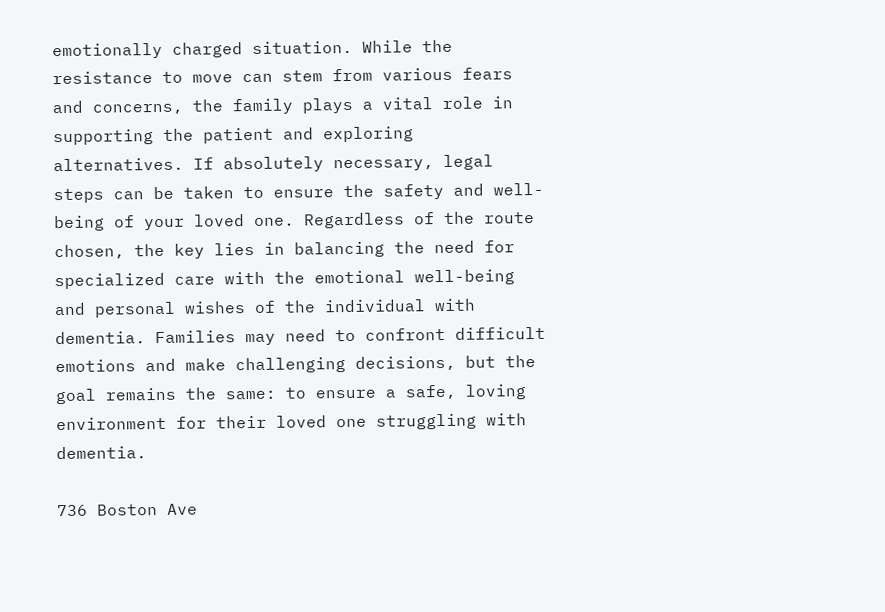emotionally charged situation. While the resistance to move can stem from various fears and concerns, the family plays a vital role in supporting the patient and exploring alternatives. If absolutely necessary, legal steps can be taken to ensure the safety and well-being of your loved one. Regardless of the route chosen, the key lies in balancing the need for specialized care with the emotional well-being and personal wishes of the individual with dementia. Families may need to confront difficult emotions and make challenging decisions, but the goal remains the same: to ensure a safe, loving environment for their loved one struggling with dementia.

736 Boston Ave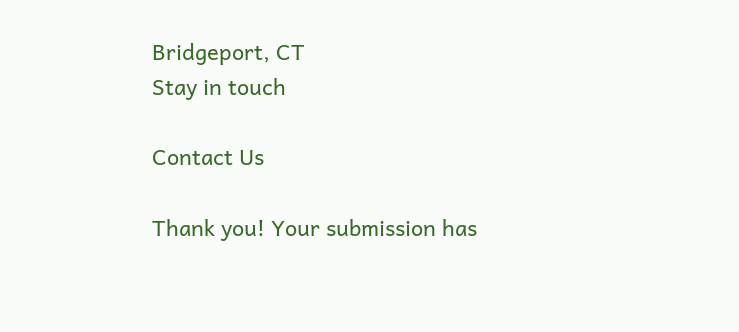Bridgeport, CT
Stay in touch

Contact Us

Thank you! Your submission has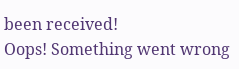been received!
Oops! Something went wrong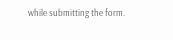while submitting the form.